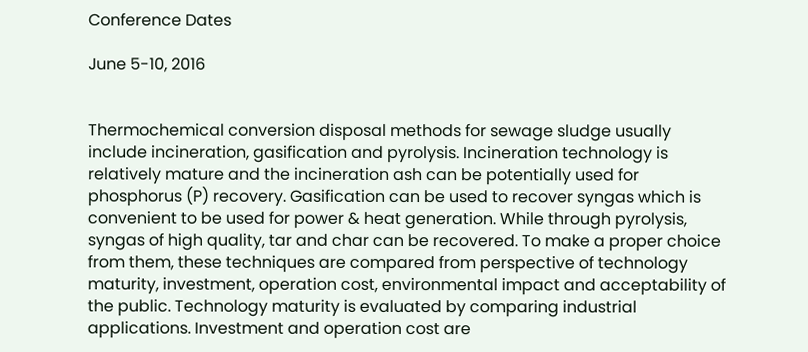Conference Dates

June 5-10, 2016


Thermochemical conversion disposal methods for sewage sludge usually include incineration, gasification and pyrolysis. Incineration technology is relatively mature and the incineration ash can be potentially used for phosphorus (P) recovery. Gasification can be used to recover syngas which is convenient to be used for power & heat generation. While through pyrolysis, syngas of high quality, tar and char can be recovered. To make a proper choice from them, these techniques are compared from perspective of technology maturity, investment, operation cost, environmental impact and acceptability of the public. Technology maturity is evaluated by comparing industrial applications. Investment and operation cost are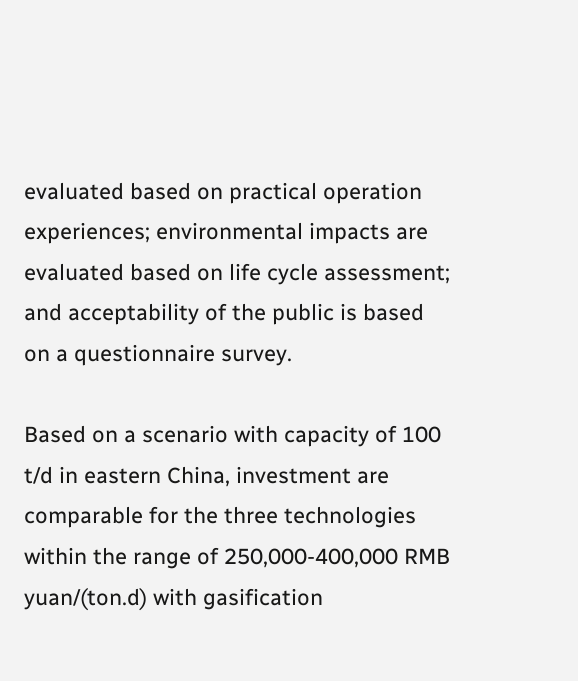evaluated based on practical operation experiences; environmental impacts are evaluated based on life cycle assessment; and acceptability of the public is based on a questionnaire survey.

Based on a scenario with capacity of 100 t/d in eastern China, investment are comparable for the three technologies within the range of 250,000-400,000 RMB yuan/(ton.d) with gasification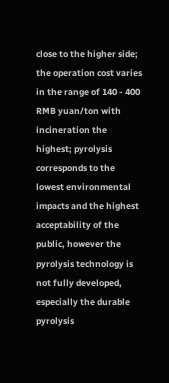close to the higher side; the operation cost varies in the range of 140 - 400 RMB yuan/ton with incineration the highest; pyrolysis corresponds to the lowest environmental impacts and the highest acceptability of the public, however the pyrolysis technology is not fully developed, especially the durable pyrolysis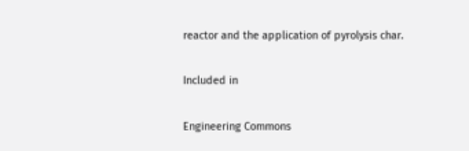reactor and the application of pyrolysis char.

Included in

Engineering Commons